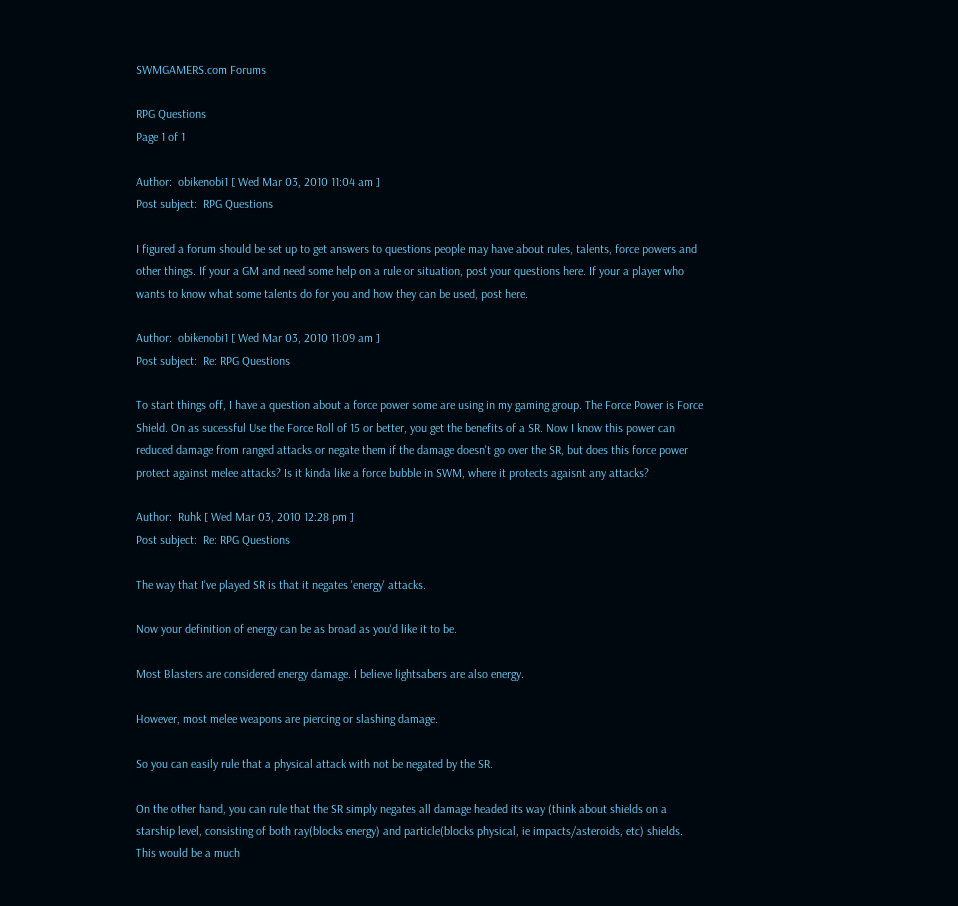SWMGAMERS.com Forums

RPG Questions
Page 1 of 1

Author:  obikenobi1 [ Wed Mar 03, 2010 11:04 am ]
Post subject:  RPG Questions

I figured a forum should be set up to get answers to questions people may have about rules, talents, force powers and other things. If your a GM and need some help on a rule or situation, post your questions here. If your a player who wants to know what some talents do for you and how they can be used, post here.

Author:  obikenobi1 [ Wed Mar 03, 2010 11:09 am ]
Post subject:  Re: RPG Questions

To start things off, I have a question about a force power some are using in my gaming group. The Force Power is Force Shield. On as sucessful Use the Force Roll of 15 or better, you get the benefits of a SR. Now I know this power can reduced damage from ranged attacks or negate them if the damage doesn't go over the SR, but does this force power protect against melee attacks? Is it kinda like a force bubble in SWM, where it protects agaisnt any attacks?

Author:  Ruhk [ Wed Mar 03, 2010 12:28 pm ]
Post subject:  Re: RPG Questions

The way that I've played SR is that it negates 'energy' attacks.

Now your definition of energy can be as broad as you'd like it to be.

Most Blasters are considered energy damage. I believe lightsabers are also energy.

However, most melee weapons are piercing or slashing damage.

So you can easily rule that a physical attack with not be negated by the SR.

On the other hand, you can rule that the SR simply negates all damage headed its way (think about shields on a starship level, consisting of both ray(blocks energy) and particle(blocks physical, ie impacts/asteroids, etc) shields. This would be a much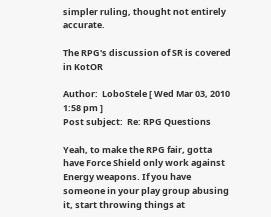simpler ruling, thought not entirely accurate.

The RPG's discussion of SR is covered in KotOR

Author:  LoboStele [ Wed Mar 03, 2010 1:58 pm ]
Post subject:  Re: RPG Questions

Yeah, to make the RPG fair, gotta have Force Shield only work against Energy weapons. If you have someone in your play group abusing it, start throwing things at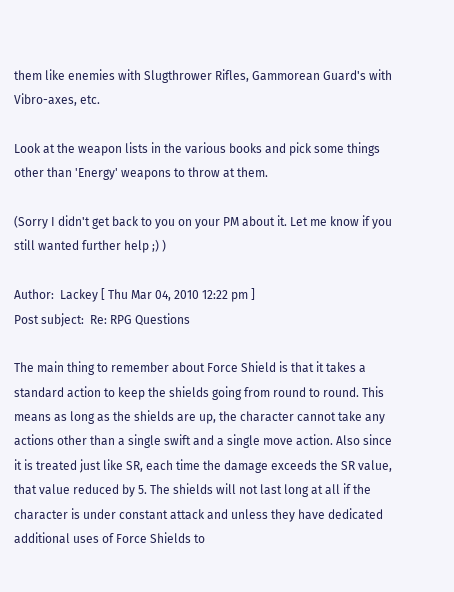them like enemies with Slugthrower Rifles, Gammorean Guard's with Vibro-axes, etc.

Look at the weapon lists in the various books and pick some things other than 'Energy' weapons to throw at them.

(Sorry I didn't get back to you on your PM about it. Let me know if you still wanted further help ;) )

Author:  Lackey [ Thu Mar 04, 2010 12:22 pm ]
Post subject:  Re: RPG Questions

The main thing to remember about Force Shield is that it takes a standard action to keep the shields going from round to round. This means as long as the shields are up, the character cannot take any actions other than a single swift and a single move action. Also since it is treated just like SR, each time the damage exceeds the SR value, that value reduced by 5. The shields will not last long at all if the character is under constant attack and unless they have dedicated additional uses of Force Shields to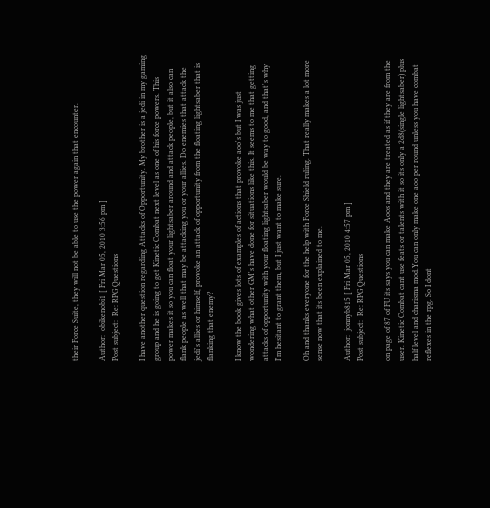their Force Suite, they will not be able to use the power again that encounter.

Author:  obikenobi1 [ Fri Mar 05, 2010 3:56 pm ]
Post subject:  Re: RPG Questions

I have another question regarding Attacks of Opportunity. My brother is a jedi in my gaming group and he is going to get Kinetic Combat next level as one of his force powers. This power makes it so you can float your lightsaber around and attack people, but it also can flank people as well that may be attacking you or your allies. Do enemies that attack the jedi's allies or himself, provoke an attack of opportunity from the floating lightsaber that is flanking that enemy?

I know the book gives lots of examples of actions that provoke aoo's but I was just wondering what other GM's have done for situations like this. It seems to me that getting attacks of opportunity with your floating lightsaber would be way to good, and that's why I'm hesitant to grant them, but I just want to make sure.

Oh and thanks everyone for the help with Force Shield ruling. That really makes a lot more sense now that its been explained to me.

Author:  jonnyb815 [ Fri Mar 05, 2010 4:57 pm ]
Post subject:  Re: RPG Questions

on page of 87 of FU its says you can make Aoos and they are treated as if they are from the user. Kinetic Combat cant use feats or talents with it so its only a 2d8(single lightsaber) plus half level and charisma mod.You can only make one aoo per round unless you have combat reflexes in the rpg. So I dont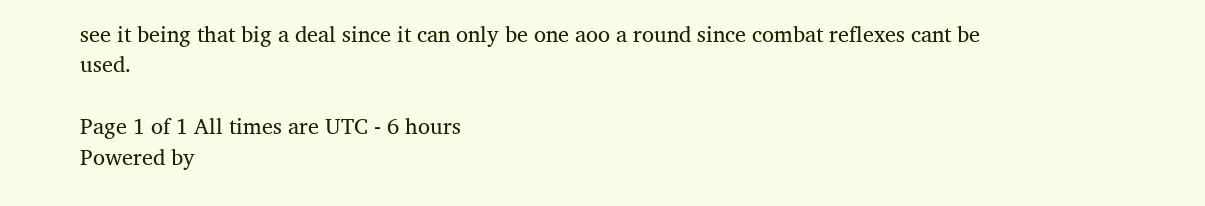see it being that big a deal since it can only be one aoo a round since combat reflexes cant be used.

Page 1 of 1 All times are UTC - 6 hours
Powered by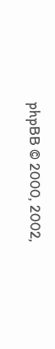phpBB © 2000, 2002,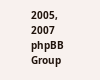2005, 2007 phpBB Group